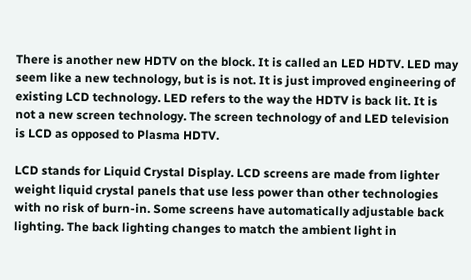There is another new HDTV on the block. It is called an LED HDTV. LED may seem like a new technology, but is is not. It is just improved engineering of existing LCD technology. LED refers to the way the HDTV is back lit. It is not a new screen technology. The screen technology of and LED television is LCD as opposed to Plasma HDTV.

LCD stands for Liquid Crystal Display. LCD screens are made from lighter weight liquid crystal panels that use less power than other technologies with no risk of burn-in. Some screens have automatically adjustable back lighting. The back lighting changes to match the ambient light in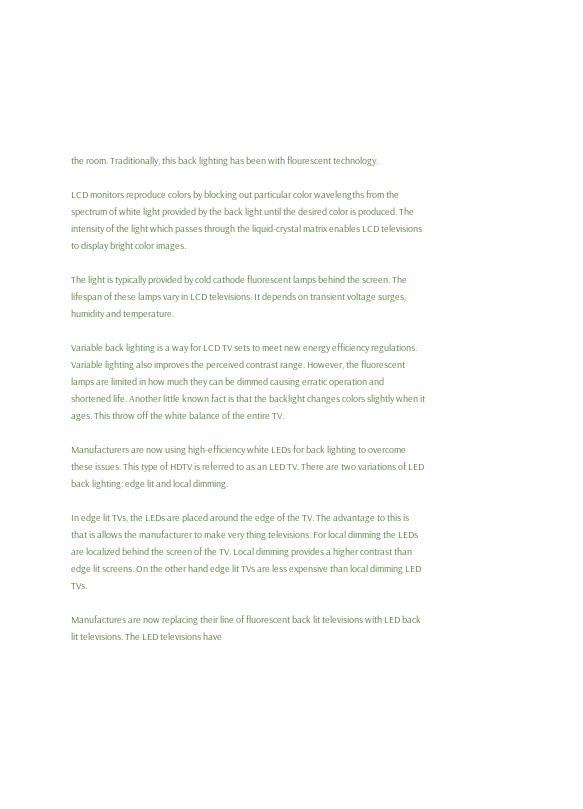the room. Traditionally, this back lighting has been with flourescent technology.

LCD monitors reproduce colors by blocking out particular color wavelengths from the spectrum of white light provided by the back light until the desired color is produced. The intensity of the light which passes through the liquid-crystal matrix enables LCD televisions to display bright color images.

The light is typically provided by cold cathode fluorescent lamps behind the screen. The lifespan of these lamps vary in LCD televisions. It depends on transient voltage surges, humidity and temperature.

Variable back lighting is a way for LCD TV sets to meet new energy efficiency regulations. Variable lighting also improves the perceived contrast range. However, the fluorescent lamps are limited in how much they can be dimmed causing erratic operation and shortened life. Another little known fact is that the backlight changes colors slightly when it ages. This throw off the white balance of the entire TV.

Manufacturers are now using high-efficiency white LEDs for back lighting to overcome these issues. This type of HDTV is referred to as an LED TV. There are two variations of LED back lighting: edge lit and local dimming.

In edge lit TVs, the LEDs are placed around the edge of the TV. The advantage to this is that is allows the manufacturer to make very thing televisions. For local dimming the LEDs are localized behind the screen of the TV. Local dimming provides a higher contrast than edge lit screens. On the other hand edge lit TVs are less expensive than local dimming LED TVs.

Manufactures are now replacing their line of fluorescent back lit televisions with LED back lit televisions. The LED televisions have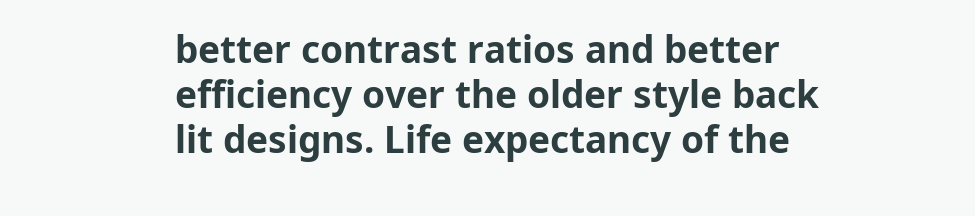better contrast ratios and better efficiency over the older style back lit designs. Life expectancy of the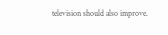television should also improve.